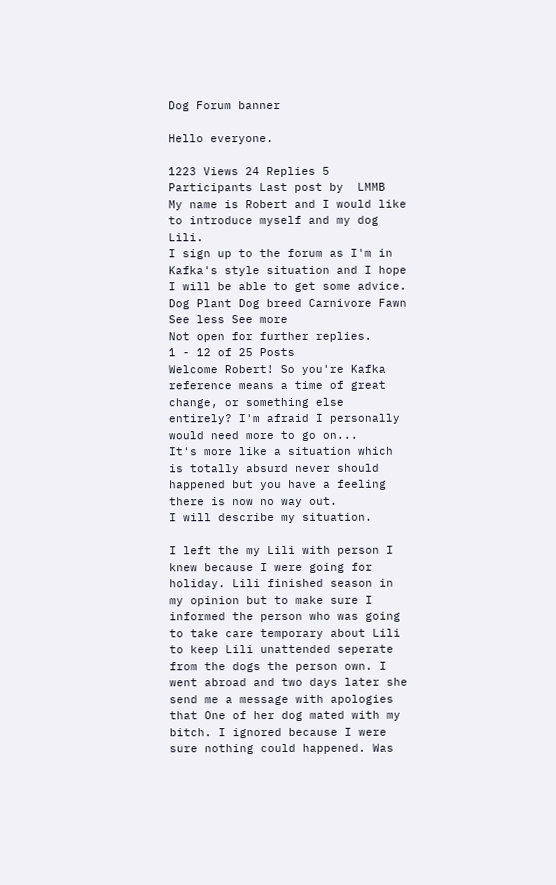Dog Forum banner

Hello everyone.

1223 Views 24 Replies 5 Participants Last post by  LMMB
My name is Robert and I would like to introduce myself and my dog Lili.
I sign up to the forum as I'm in Kafka's style situation and I hope I will be able to get some advice.
Dog Plant Dog breed Carnivore Fawn
See less See more
Not open for further replies.
1 - 12 of 25 Posts
Welcome Robert! So you're Kafka reference means a time of great change, or something else entirely? I'm afraid I personally would need more to go on...
It's more like a situation which is totally absurd never should happened but you have a feeling there is now no way out.
I will describe my situation.

I left the my Lili with person I knew because I were going for holiday. Lili finished season in my opinion but to make sure I informed the person who was going to take care temporary about Lili to keep Lili unattended seperate from the dogs the person own. I went abroad and two days later she send me a message with apologies that One of her dog mated with my bitch. I ignored because I were sure nothing could happened. Was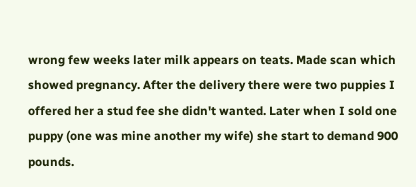wrong few weeks later milk appears on teats. Made scan which showed pregnancy. After the delivery there were two puppies I offered her a stud fee she didn't wanted. Later when I sold one puppy (one was mine another my wife) she start to demand 900 pounds.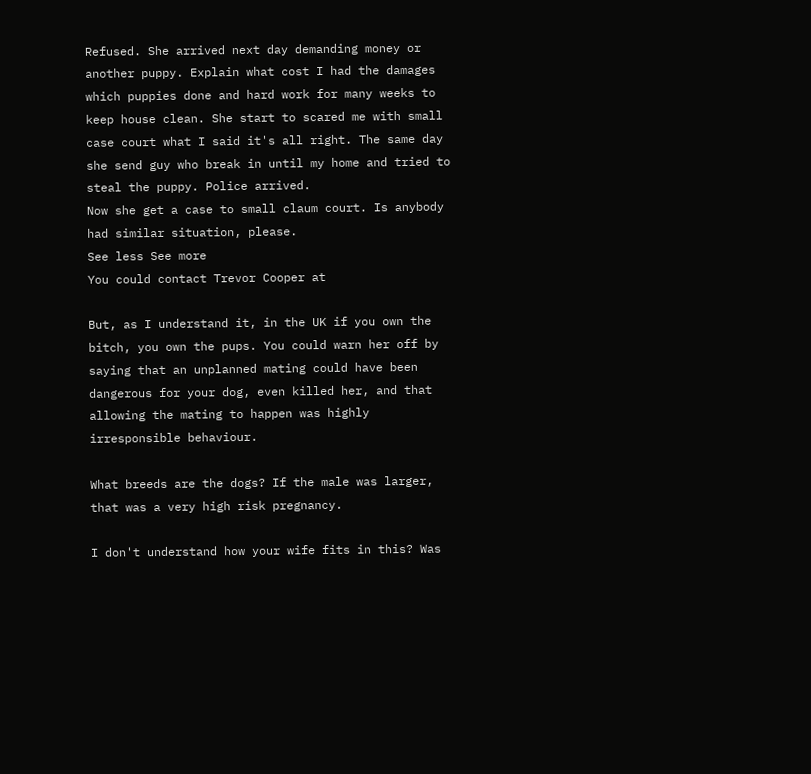Refused. She arrived next day demanding money or another puppy. Explain what cost I had the damages which puppies done and hard work for many weeks to keep house clean. She start to scared me with small case court what I said it's all right. The same day she send guy who break in until my home and tried to steal the puppy. Police arrived.
Now she get a case to small claum court. Is anybody had similar situation, please.
See less See more
You could contact Trevor Cooper at

But, as I understand it, in the UK if you own the bitch, you own the pups. You could warn her off by saying that an unplanned mating could have been dangerous for your dog, even killed her, and that allowing the mating to happen was highly irresponsible behaviour.

What breeds are the dogs? If the male was larger, that was a very high risk pregnancy.

I don't understand how your wife fits in this? Was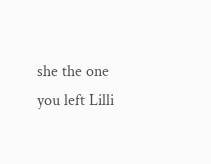she the one you left Lilli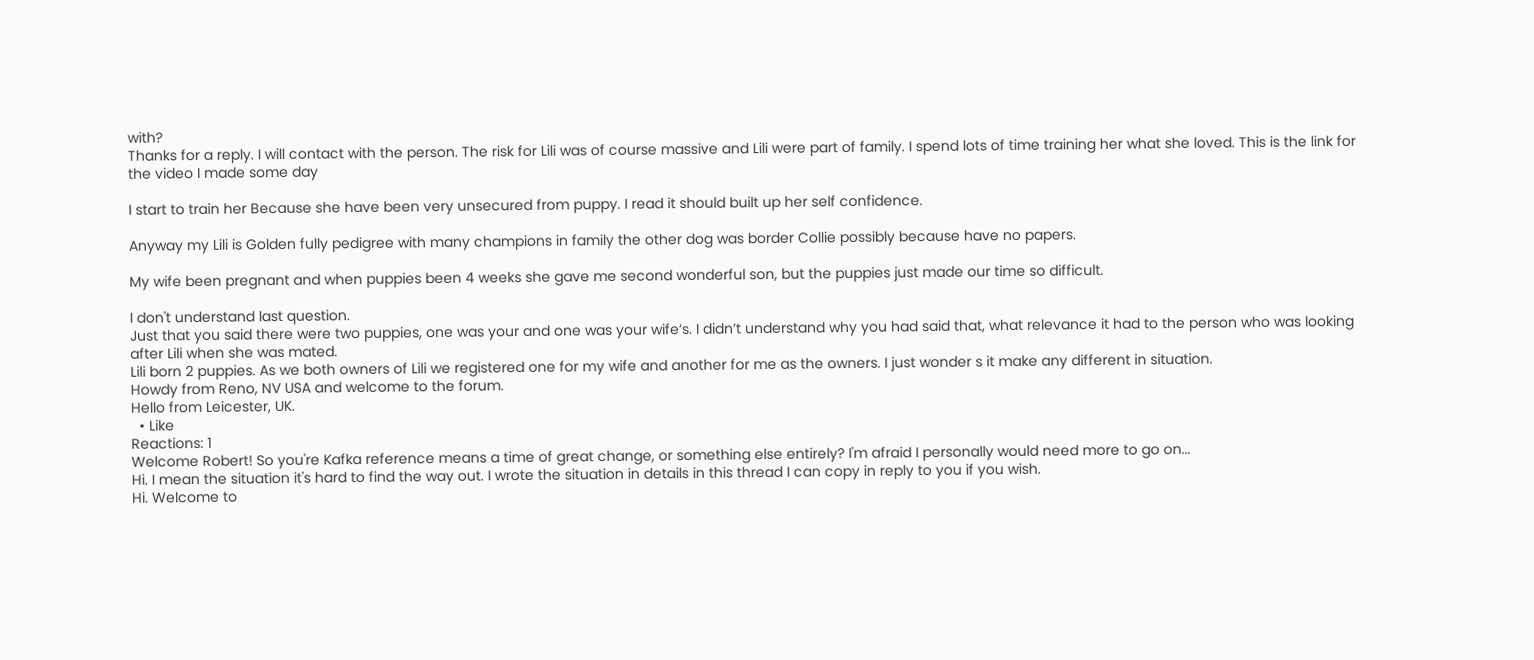with?
Thanks for a reply. I will contact with the person. The risk for Lili was of course massive and Lili were part of family. I spend lots of time training her what she loved. This is the link for the video I made some day

I start to train her Because she have been very unsecured from puppy. I read it should built up her self confidence.

Anyway my Lili is Golden fully pedigree with many champions in family the other dog was border Collie possibly because have no papers.

My wife been pregnant and when puppies been 4 weeks she gave me second wonderful son, but the puppies just made our time so difficult.

I don't understand last question.
Just that you said there were two puppies, one was your and one was your wife’s. I didn’t understand why you had said that, what relevance it had to the person who was looking after Lili when she was mated.
Lili born 2 puppies. As we both owners of Lili we registered one for my wife and another for me as the owners. I just wonder s it make any different in situation.
Howdy from Reno, NV USA and welcome to the forum.
Hello from Leicester, UK.
  • Like
Reactions: 1
Welcome Robert! So you're Kafka reference means a time of great change, or something else entirely? I'm afraid I personally would need more to go on...
Hi. I mean the situation it's hard to find the way out. I wrote the situation in details in this thread I can copy in reply to you if you wish.
Hi. Welcome to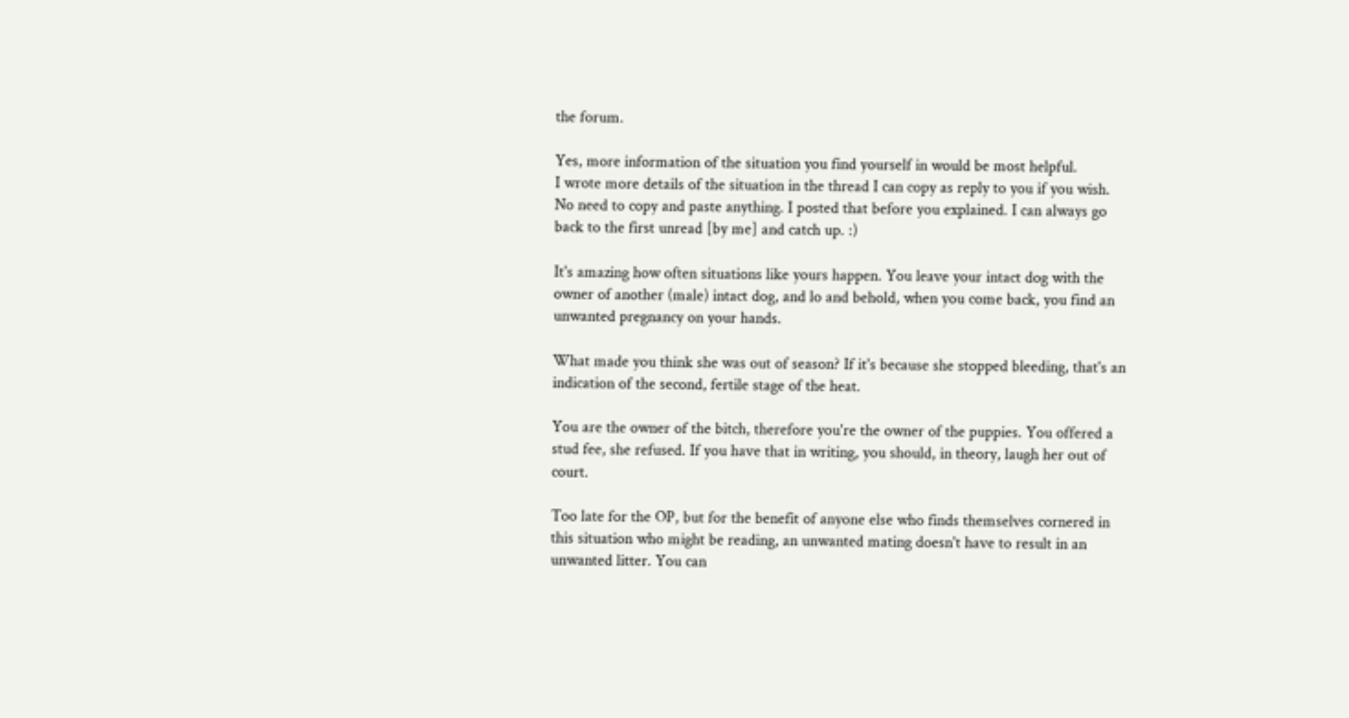the forum.

Yes, more information of the situation you find yourself in would be most helpful.
I wrote more details of the situation in the thread I can copy as reply to you if you wish.
No need to copy and paste anything. I posted that before you explained. I can always go back to the first unread [by me] and catch up. :)

It's amazing how often situations like yours happen. You leave your intact dog with the owner of another (male) intact dog, and lo and behold, when you come back, you find an unwanted pregnancy on your hands.

What made you think she was out of season? If it's because she stopped bleeding, that's an indication of the second, fertile stage of the heat.

You are the owner of the bitch, therefore you're the owner of the puppies. You offered a stud fee, she refused. If you have that in writing, you should, in theory, laugh her out of court.

Too late for the OP, but for the benefit of anyone else who finds themselves cornered in this situation who might be reading, an unwanted mating doesn't have to result in an unwanted litter. You can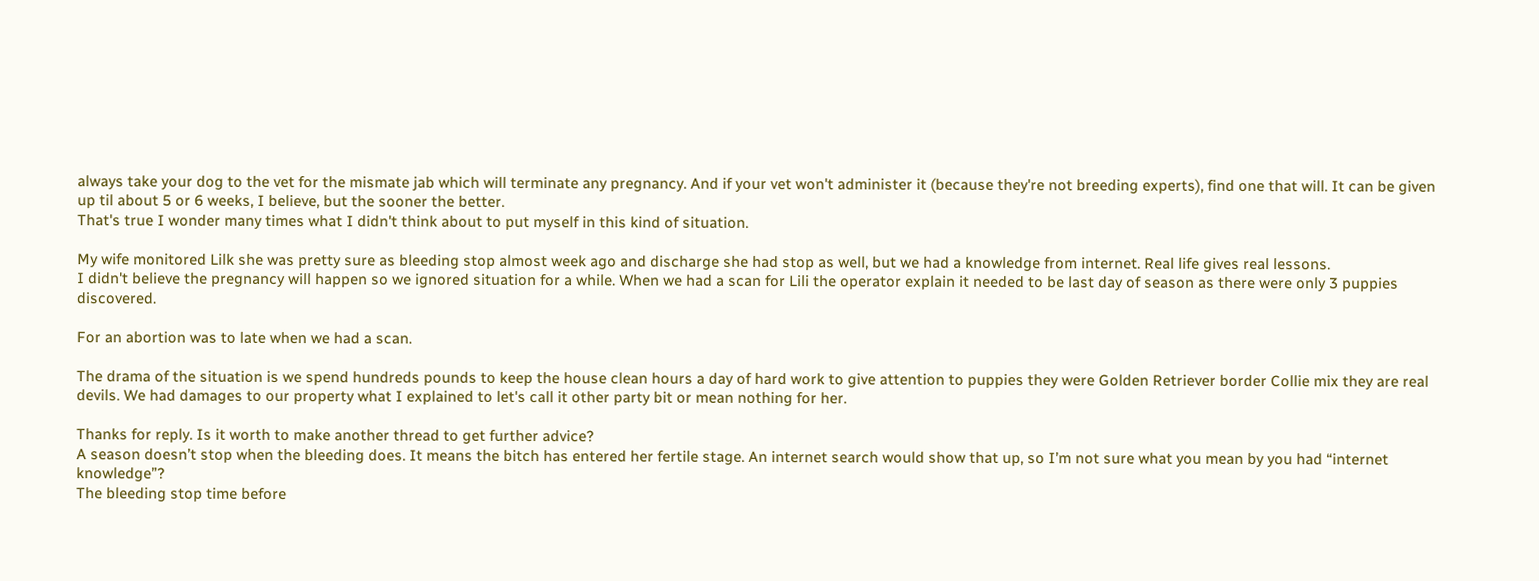always take your dog to the vet for the mismate jab which will terminate any pregnancy. And if your vet won't administer it (because they're not breeding experts), find one that will. It can be given up til about 5 or 6 weeks, I believe, but the sooner the better.
That's true I wonder many times what I didn't think about to put myself in this kind of situation.

My wife monitored Lilk she was pretty sure as bleeding stop almost week ago and discharge she had stop as well, but we had a knowledge from internet. Real life gives real lessons.
I didn't believe the pregnancy will happen so we ignored situation for a while. When we had a scan for Lili the operator explain it needed to be last day of season as there were only 3 puppies discovered.

For an abortion was to late when we had a scan.

The drama of the situation is we spend hundreds pounds to keep the house clean hours a day of hard work to give attention to puppies they were Golden Retriever border Collie mix they are real devils. We had damages to our property what I explained to let's call it other party bit or mean nothing for her.

Thanks for reply. Is it worth to make another thread to get further advice?
A season doesn’t stop when the bleeding does. It means the bitch has entered her fertile stage. An internet search would show that up, so I’m not sure what you mean by you had “internet knowledge”?
The bleeding stop time before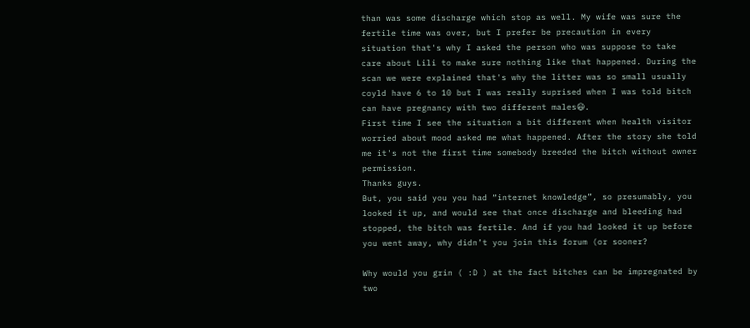than was some discharge which stop as well. My wife was sure the fertile time was over, but I prefer be precaution in every situation that's why I asked the person who was suppose to take care about Lili to make sure nothing like that happened. During the scan we were explained that's why the litter was so small usually coyld have 6 to 10 but I was really suprised when I was told bitch can have pregnancy with two different males😃.
First time I see the situation a bit different when health visitor worried about mood asked me what happened. After the story she told me it's not the first time somebody breeded the bitch without owner permission.
Thanks guys.
But, you said you you had “internet knowledge”, so presumably, you looked it up, and would see that once discharge and bleeding had stopped, the bitch was fertile. And if you had looked it up before you went away, why didn’t you join this forum (or sooner?

Why would you grin ( :D ) at the fact bitches can be impregnated by two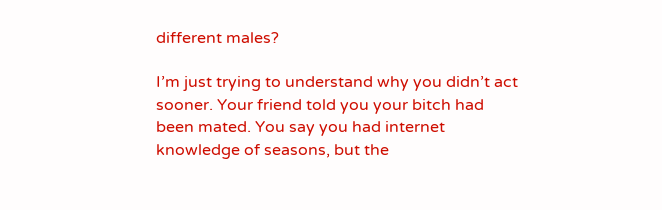different males?

I’m just trying to understand why you didn’t act sooner. Your friend told you your bitch had been mated. You say you had internet knowledge of seasons, but the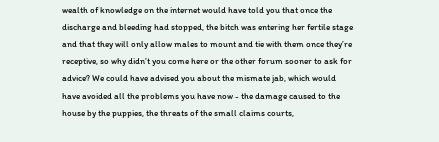wealth of knowledge on the internet would have told you that once the discharge and bleeding had stopped, the bitch was entering her fertile stage and that they will only allow males to mount and tie with them once they’re receptive, so why didn’t you come here or the other forum sooner to ask for advice? We could have advised you about the mismate jab, which would have avoided all the problems you have now - the damage caused to the house by the puppies, the threats of the small claims courts,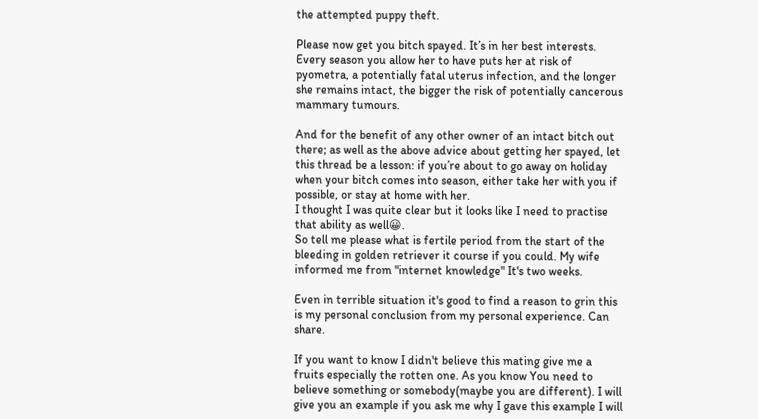the attempted puppy theft.

Please now get you bitch spayed. It’s in her best interests. Every season you allow her to have puts her at risk of pyometra, a potentially fatal uterus infection, and the longer she remains intact, the bigger the risk of potentially cancerous mammary tumours.

And for the benefit of any other owner of an intact bitch out there; as well as the above advice about getting her spayed, let this thread be a lesson: if you’re about to go away on holiday when your bitch comes into season, either take her with you if possible, or stay at home with her.
I thought I was quite clear but it looks like I need to practise that ability as well😀.
So tell me please what is fertile period from the start of the bleeding in golden retriever it course if you could. My wife informed me from "internet knowledge" It's two weeks.

Even in terrible situation it's good to find a reason to grin this is my personal conclusion from my personal experience. Can share.

If you want to know I didn't believe this mating give me a fruits especially the rotten one. As you know You need to believe something or somebody(maybe you are different). I will give you an example if you ask me why I gave this example I will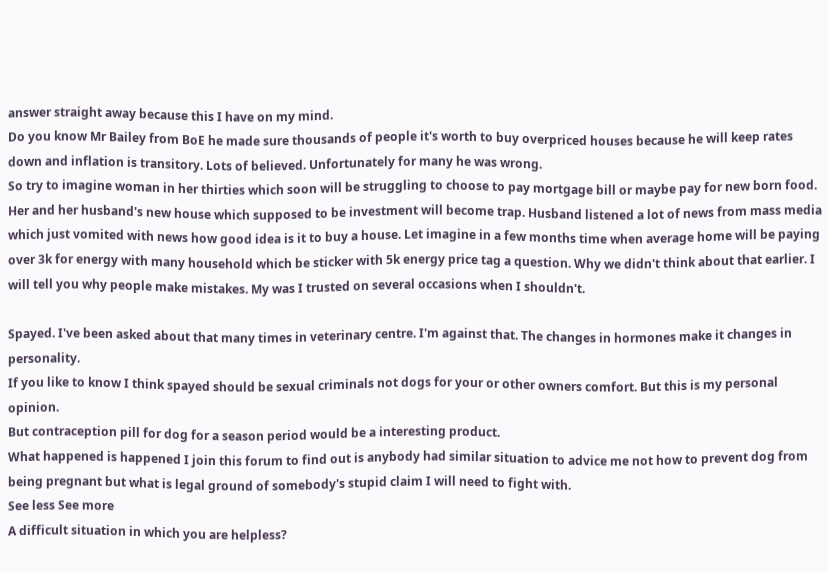answer straight away because this I have on my mind.
Do you know Mr Bailey from BoE he made sure thousands of people it's worth to buy overpriced houses because he will keep rates down and inflation is transitory. Lots of believed. Unfortunately for many he was wrong.
So try to imagine woman in her thirties which soon will be struggling to choose to pay mortgage bill or maybe pay for new born food. Her and her husband's new house which supposed to be investment will become trap. Husband listened a lot of news from mass media which just vomited with news how good idea is it to buy a house. Let imagine in a few months time when average home will be paying over 3k for energy with many household which be sticker with 5k energy price tag a question. Why we didn't think about that earlier. I will tell you why people make mistakes. My was I trusted on several occasions when I shouldn't.

Spayed. I've been asked about that many times in veterinary centre. I'm against that. The changes in hormones make it changes in personality.
If you like to know I think spayed should be sexual criminals not dogs for your or other owners comfort. But this is my personal opinion.
But contraception pill for dog for a season period would be a interesting product.
What happened is happened I join this forum to find out is anybody had similar situation to advice me not how to prevent dog from being pregnant but what is legal ground of somebody's stupid claim I will need to fight with.
See less See more
A difficult situation in which you are helpless?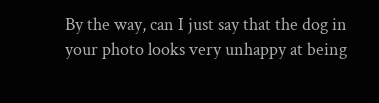By the way, can I just say that the dog in your photo looks very unhappy at being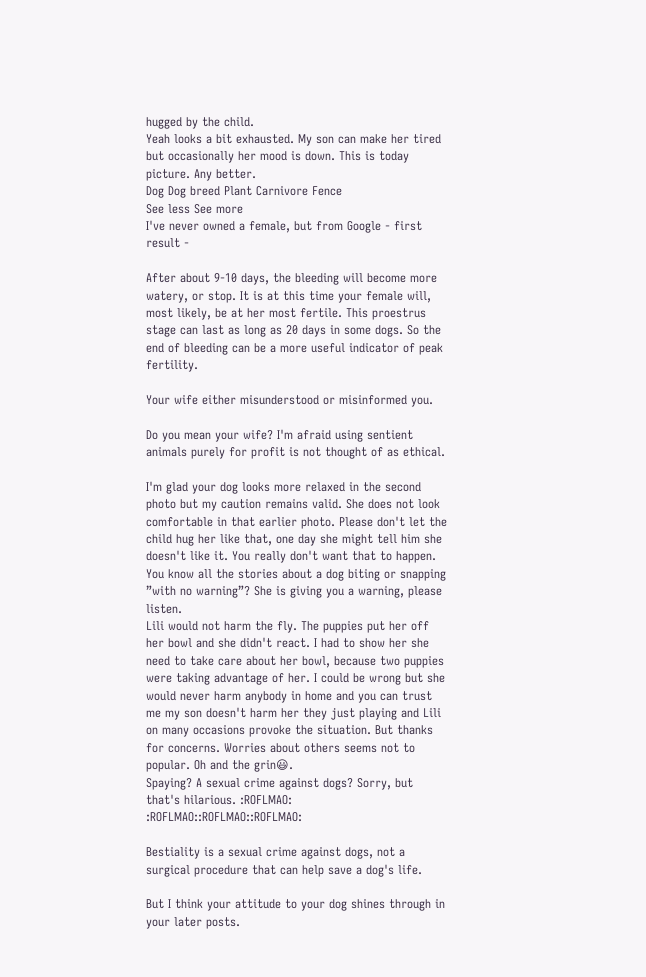hugged by the child.
Yeah looks a bit exhausted. My son can make her tired but occasionally her mood is down. This is today picture. Any better.
Dog Dog breed Plant Carnivore Fence
See less See more
I've never owned a female, but from Google - first result -

After about 9-10 days, the bleeding will become more watery, or stop. It is at this time your female will, most likely, be at her most fertile. This proestrus stage can last as long as 20 days in some dogs. So the end of bleeding can be a more useful indicator of peak fertility.

Your wife either misunderstood or misinformed you.

Do you mean your wife? I'm afraid using sentient animals purely for profit is not thought of as ethical.

I'm glad your dog looks more relaxed in the second photo but my caution remains valid. She does not look comfortable in that earlier photo. Please don't let the child hug her like that, one day she might tell him she doesn't like it. You really don't want that to happen. You know all the stories about a dog biting or snapping ”with no warning”? She is giving you a warning, please listen.
Lili would not harm the fly. The puppies put her off her bowl and she didn't react. I had to show her she need to take care about her bowl, because two puppies were taking advantage of her. I could be wrong but she would never harm anybody in home and you can trust me my son doesn't harm her they just playing and Lili on many occasions provoke the situation. But thanks for concerns. Worries about others seems not to popular. Oh and the grin😃.
Spaying? A sexual crime against dogs? Sorry, but that's hilarious. :ROFLMAO: :ROFLMAO::ROFLMAO::ROFLMAO:

Bestiality is a sexual crime against dogs, not a surgical procedure that can help save a dog's life.

But I think your attitude to your dog shines through in your later posts.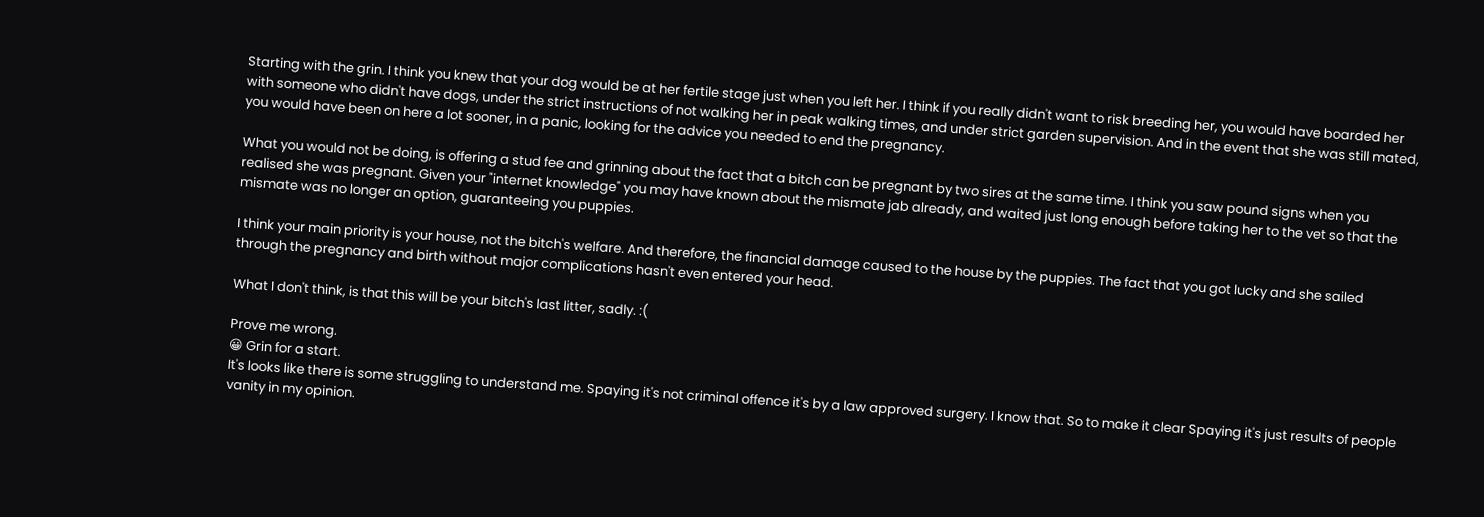Starting with the grin. I think you knew that your dog would be at her fertile stage just when you left her. I think if you really didn't want to risk breeding her, you would have boarded her with someone who didn't have dogs, under the strict instructions of not walking her in peak walking times, and under strict garden supervision. And in the event that she was still mated, you would have been on here a lot sooner, in a panic, looking for the advice you needed to end the pregnancy.

What you would not be doing, is offering a stud fee and grinning about the fact that a bitch can be pregnant by two sires at the same time. I think you saw pound signs when you realised she was pregnant. Given your "internet knowledge" you may have known about the mismate jab already, and waited just long enough before taking her to the vet so that the mismate was no longer an option, guaranteeing you puppies.

I think your main priority is your house, not the bitch's welfare. And therefore, the financial damage caused to the house by the puppies. The fact that you got lucky and she sailed through the pregnancy and birth without major complications hasn't even entered your head.

What I don't think, is that this will be your bitch's last litter, sadly. :(

Prove me wrong.
😀 Grin for a start.
It's looks like there is some struggling to understand me. Spaying it's not criminal offence it's by a law approved surgery. I know that. So to make it clear Spaying it's just results of people vanity in my opinion.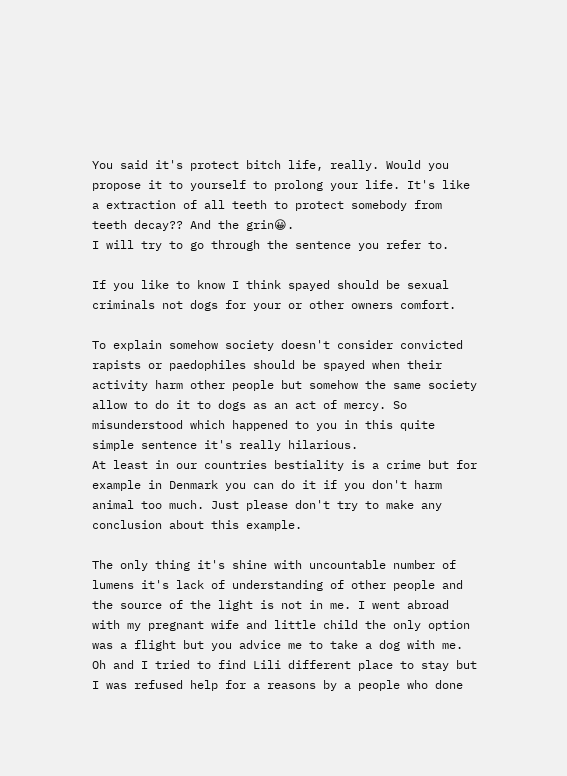You said it's protect bitch life, really. Would you propose it to yourself to prolong your life. It's like a extraction of all teeth to protect somebody from teeth decay?? And the grin😀.
I will try to go through the sentence you refer to.

If you like to know I think spayed should be sexual criminals not dogs for your or other owners comfort.

To explain somehow society doesn't consider convicted rapists or paedophiles should be spayed when their activity harm other people but somehow the same society allow to do it to dogs as an act of mercy. So misunderstood which happened to you in this quite simple sentence it's really hilarious.
At least in our countries bestiality is a crime but for example in Denmark you can do it if you don't harm animal too much. Just please don't try to make any conclusion about this example.

The only thing it's shine with uncountable number of lumens it's lack of understanding of other people and the source of the light is not in me. I went abroad with my pregnant wife and little child the only option was a flight but you advice me to take a dog with me. Oh and I tried to find Lili different place to stay but I was refused help for a reasons by a people who done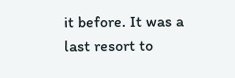it before. It was a last resort to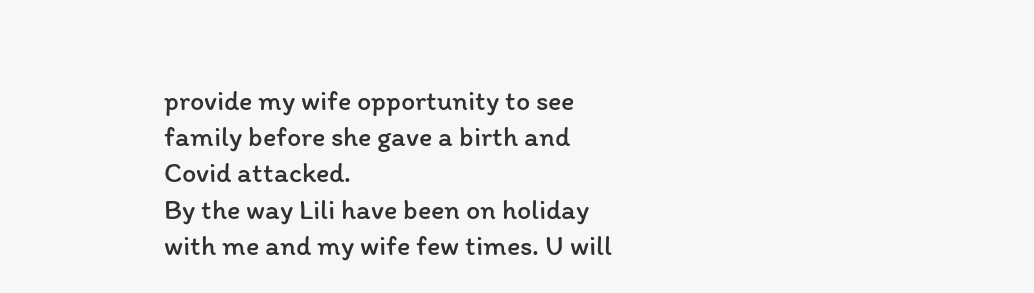provide my wife opportunity to see family before she gave a birth and Covid attacked.
By the way Lili have been on holiday with me and my wife few times. U will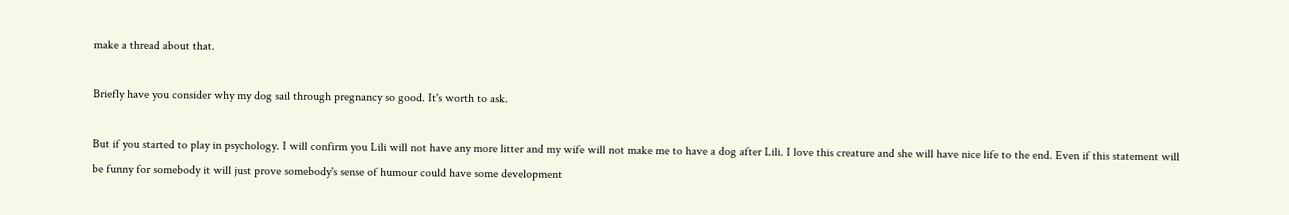make a thread about that.

Briefly have you consider why my dog sail through pregnancy so good. It's worth to ask.

But if you started to play in psychology. I will confirm you Lili will not have any more litter and my wife will not make me to have a dog after Lili. I love this creature and she will have nice life to the end. Even if this statement will be funny for somebody it will just prove somebody's sense of humour could have some development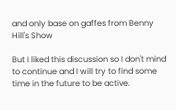and only base on gaffes from Benny Hill's Show

But I liked this discussion so I don't mind to continue and I will try to find some time in the future to be active.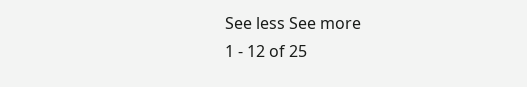See less See more
1 - 12 of 25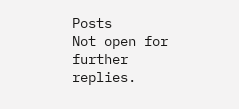Posts
Not open for further replies.